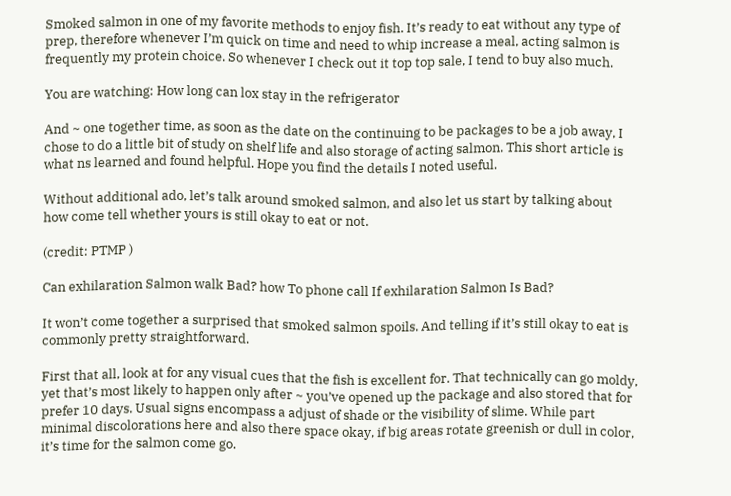Smoked salmon in one of my favorite methods to enjoy fish. It’s ready to eat without any type of prep, therefore whenever I’m quick on time and need to whip increase a meal, acting salmon is frequently my protein choice. So whenever I check out it top top sale, I tend to buy also much.

You are watching: How long can lox stay in the refrigerator

And ~ one together time, as soon as the date on the continuing to be packages to be a job away, I chose to do a little bit of study on shelf life and also storage of acting salmon. This short article is what ns learned and found helpful. Hope you find the details I noted useful.

Without additional ado, let’s talk around smoked salmon, and also let us start by talking about how come tell whether yours is still okay to eat or not.

(credit: PTMP )

Can exhilaration Salmon walk Bad? how To phone call If exhilaration Salmon Is Bad?

It won’t come together a surprised that smoked salmon spoils. And telling if it’s still okay to eat is commonly pretty straightforward.

First that all, look at for any visual cues that the fish is excellent for. That technically can go moldy, yet that’s most likely to happen only after ~ you’ve opened up the package and also stored that for prefer 10 days. Usual signs encompass a adjust of shade or the visibility of slime. While part minimal discolorations here and also there space okay, if big areas rotate greenish or dull in color, it’s time for the salmon come go.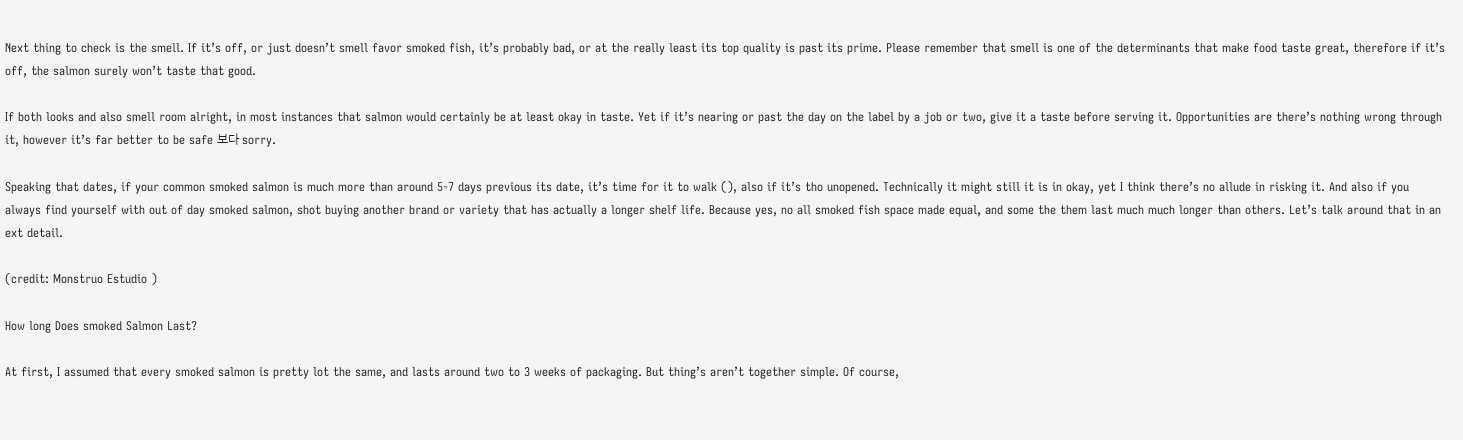Next thing to check is the smell. If it’s off, or just doesn’t smell favor smoked fish, it’s probably bad, or at the really least its top quality is past its prime. Please remember that smell is one of the determinants that make food taste great, therefore if it’s off, the salmon surely won’t taste that good.

If both looks and also smell room alright, in most instances that salmon would certainly be at least okay in taste. Yet if it’s nearing or past the day on the label by a job or two, give it a taste before serving it. Opportunities are there’s nothing wrong through it, however it’s far better to be safe 보다 sorry.

Speaking that dates, if your common smoked salmon is much more than around 5-7 days previous its date, it’s time for it to walk (), also if it’s tho unopened. Technically it might still it is in okay, yet I think there’s no allude in risking it. And also if you always find yourself with out of day smoked salmon, shot buying another brand or variety that has actually a longer shelf life. Because yes, no all smoked fish space made equal, and some the them last much much longer than others. Let’s talk around that in an ext detail.

(credit: Monstruo Estudio )

How long Does smoked Salmon Last?

At first, I assumed that every smoked salmon is pretty lot the same, and lasts around two to 3 weeks of packaging. But thing’s aren’t together simple. Of course,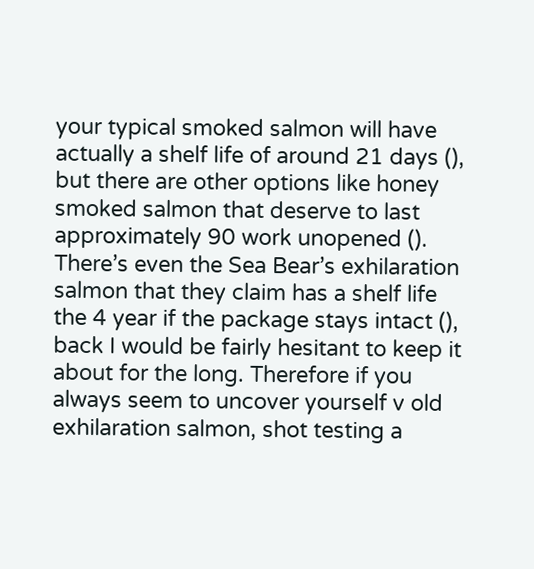your typical smoked salmon will have actually a shelf life of around 21 days (), but there are other options like honey smoked salmon that deserve to last approximately 90 work unopened (). There’s even the Sea Bear’s exhilaration salmon that they claim has a shelf life the 4 year if the package stays intact (), back I would be fairly hesitant to keep it about for the long. Therefore if you always seem to uncover yourself v old exhilaration salmon, shot testing a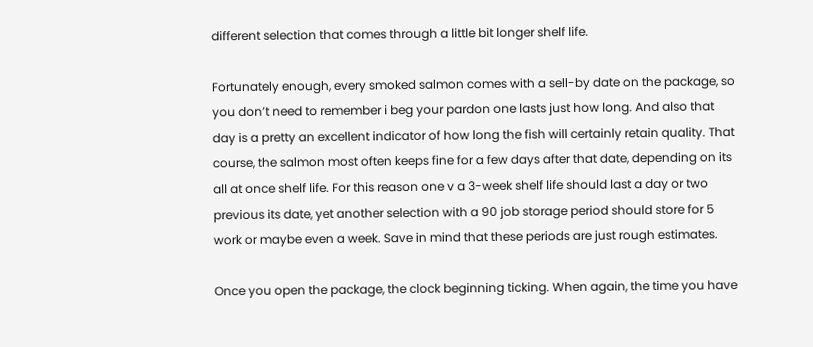different selection that comes through a little bit longer shelf life.

Fortunately enough, every smoked salmon comes with a sell-by date on the package, so you don’t need to remember i beg your pardon one lasts just how long. And also that day is a pretty an excellent indicator of how long the fish will certainly retain quality. That course, the salmon most often keeps fine for a few days after that date, depending on its all at once shelf life. For this reason one v a 3-week shelf life should last a day or two previous its date, yet another selection with a 90 job storage period should store for 5 work or maybe even a week. Save in mind that these periods are just rough estimates.

Once you open the package, the clock beginning ticking. When again, the time you have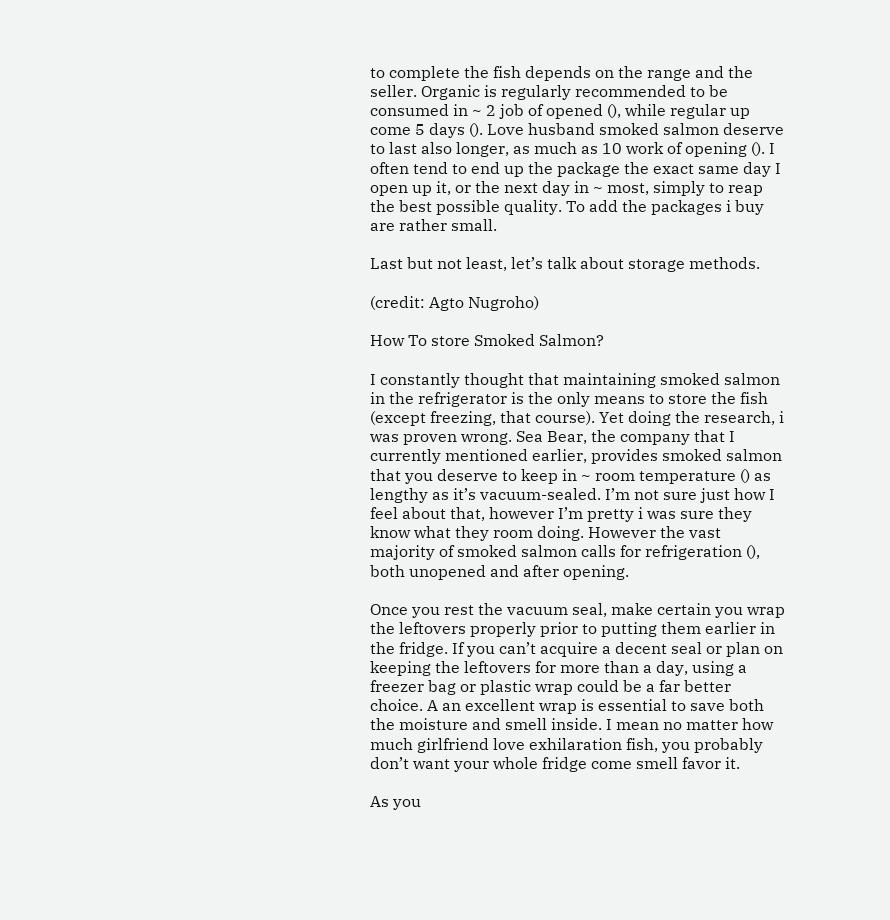to complete the fish depends on the range and the seller. Organic is regularly recommended to be consumed in ~ 2 job of opened (), while regular up come 5 days (). Love husband smoked salmon deserve to last also longer, as much as 10 work of opening (). I often tend to end up the package the exact same day I open up it, or the next day in ~ most, simply to reap the best possible quality. To add the packages i buy are rather small.

Last but not least, let’s talk about storage methods.

(credit: Agto Nugroho)

How To store Smoked Salmon?

I constantly thought that maintaining smoked salmon in the refrigerator is the only means to store the fish (except freezing, that course). Yet doing the research, i was proven wrong. Sea Bear, the company that I currently mentioned earlier, provides smoked salmon that you deserve to keep in ~ room temperature () as lengthy as it’s vacuum-sealed. I’m not sure just how I feel about that, however I’m pretty i was sure they know what they room doing. However the vast majority of smoked salmon calls for refrigeration (), both unopened and after opening.

Once you rest the vacuum seal, make certain you wrap the leftovers properly prior to putting them earlier in the fridge. If you can’t acquire a decent seal or plan on keeping the leftovers for more than a day, using a freezer bag or plastic wrap could be a far better choice. A an excellent wrap is essential to save both the moisture and smell inside. I mean no matter how much girlfriend love exhilaration fish, you probably don’t want your whole fridge come smell favor it.

As you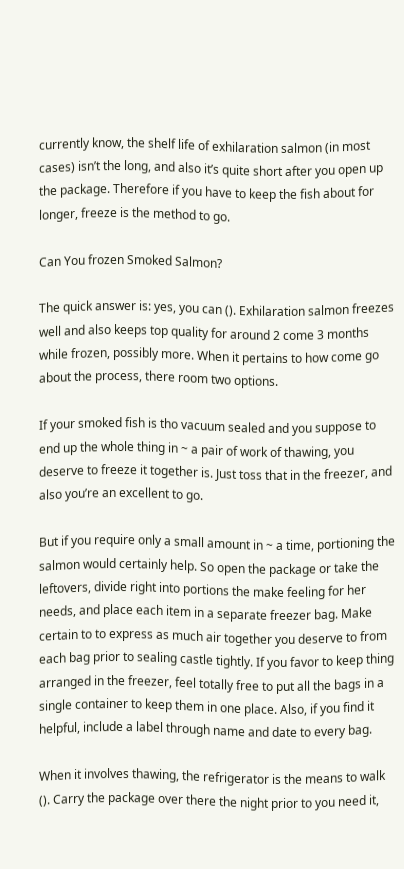currently know, the shelf life of exhilaration salmon (in most cases) isn’t the long, and also it’s quite short after you open up the package. Therefore if you have to keep the fish about for longer, freeze is the method to go.

Can You frozen Smoked Salmon?

The quick answer is: yes, you can (). Exhilaration salmon freezes well and also keeps top quality for around 2 come 3 months while frozen, possibly more. When it pertains to how come go about the process, there room two options.

If your smoked fish is tho vacuum sealed and you suppose to end up the whole thing in ~ a pair of work of thawing, you deserve to freeze it together is. Just toss that in the freezer, and also you’re an excellent to go.

But if you require only a small amount in ~ a time, portioning the salmon would certainly help. So open the package or take the leftovers, divide right into portions the make feeling for her needs, and place each item in a separate freezer bag. Make certain to to express as much air together you deserve to from each bag prior to sealing castle tightly. If you favor to keep thing arranged in the freezer, feel totally free to put all the bags in a single container to keep them in one place. Also, if you find it helpful, include a label through name and date to every bag.

When it involves thawing, the refrigerator is the means to walk (). Carry the package over there the night prior to you need it,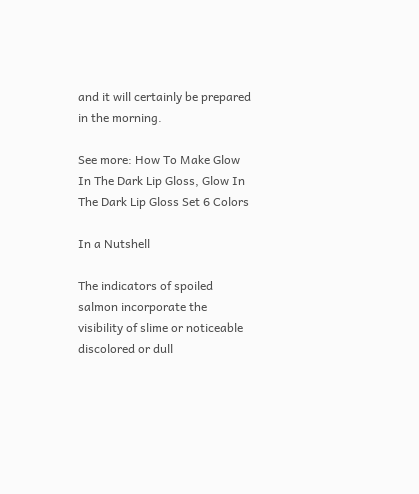and it will certainly be prepared in the morning.

See more: How To Make Glow In The Dark Lip Gloss, Glow In The Dark Lip Gloss Set 6 Colors

In a Nutshell

The indicators of spoiled salmon incorporate the visibility of slime or noticeable discolored or dull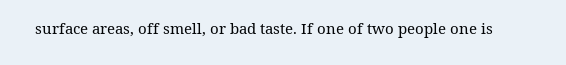surface areas, off smell, or bad taste. If one of two people one is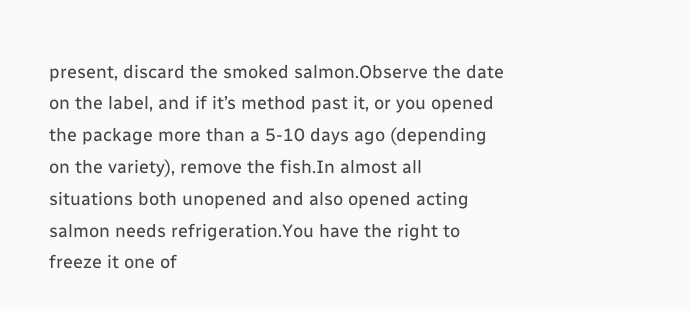present, discard the smoked salmon.Observe the date on the label, and if it’s method past it, or you opened the package more than a 5-10 days ago (depending on the variety), remove the fish.In almost all situations both unopened and also opened acting salmon needs refrigeration.You have the right to freeze it one of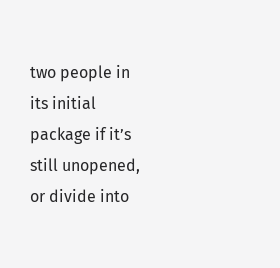two people in its initial package if it’s still unopened, or divide into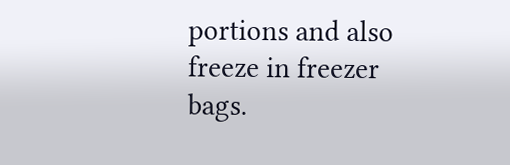portions and also freeze in freezer bags.